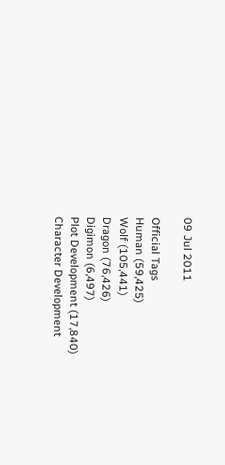09 Jul 2011

Official Tags
Human (59,425)
Wolf (105,441)
Dragon (76,426)
Digimon (6,497)
Plot Development (17,840)
Character Development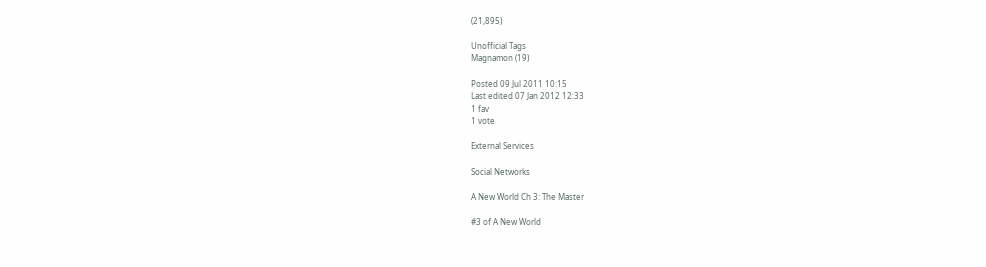(21,895)

Unofficial Tags
Magnamon (19)

Posted 09 Jul 2011 10:15
Last edited 07 Jan 2012 12:33
1 fav
1 vote

External Services

Social Networks

A New World Ch 3: The Master

#3 of A New World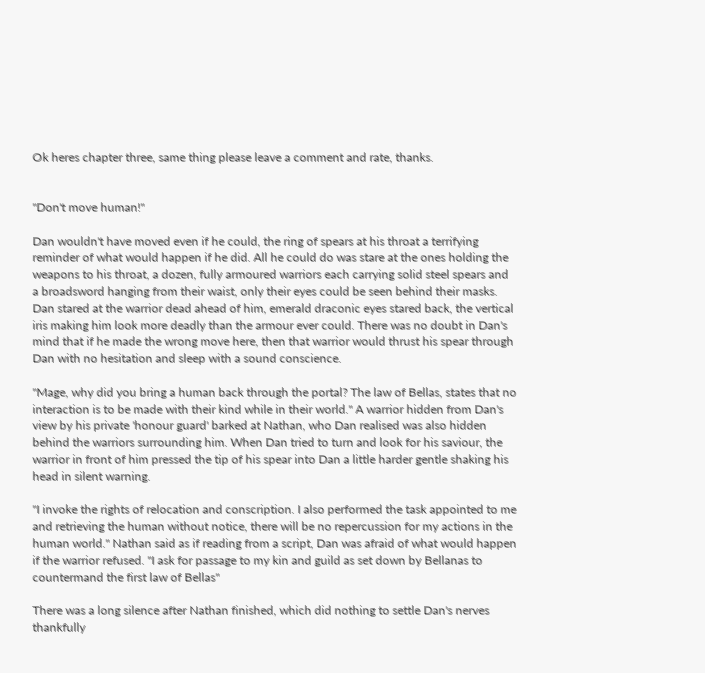Ok heres chapter three, same thing please leave a comment and rate, thanks.


"Don't move human!"

Dan wouldn't have moved even if he could, the ring of spears at his throat a terrifying reminder of what would happen if he did. All he could do was stare at the ones holding the weapons to his throat, a dozen, fully armoured warriors each carrying solid steel spears and a broadsword hanging from their waist, only their eyes could be seen behind their masks. Dan stared at the warrior dead ahead of him, emerald draconic eyes stared back, the vertical iris making him look more deadly than the armour ever could. There was no doubt in Dan's mind that if he made the wrong move here, then that warrior would thrust his spear through Dan with no hesitation and sleep with a sound conscience.

"Mage, why did you bring a human back through the portal? The law of Bellas, states that no interaction is to be made with their kind while in their world." A warrior hidden from Dan's view by his private 'honour guard' barked at Nathan, who Dan realised was also hidden behind the warriors surrounding him. When Dan tried to turn and look for his saviour, the warrior in front of him pressed the tip of his spear into Dan a little harder gentle shaking his head in silent warning.

"I invoke the rights of relocation and conscription. I also performed the task appointed to me and retrieving the human without notice, there will be no repercussion for my actions in the human world." Nathan said as if reading from a script, Dan was afraid of what would happen if the warrior refused. "I ask for passage to my kin and guild as set down by Bellanas to countermand the first law of Bellas"

There was a long silence after Nathan finished, which did nothing to settle Dan's nerves thankfully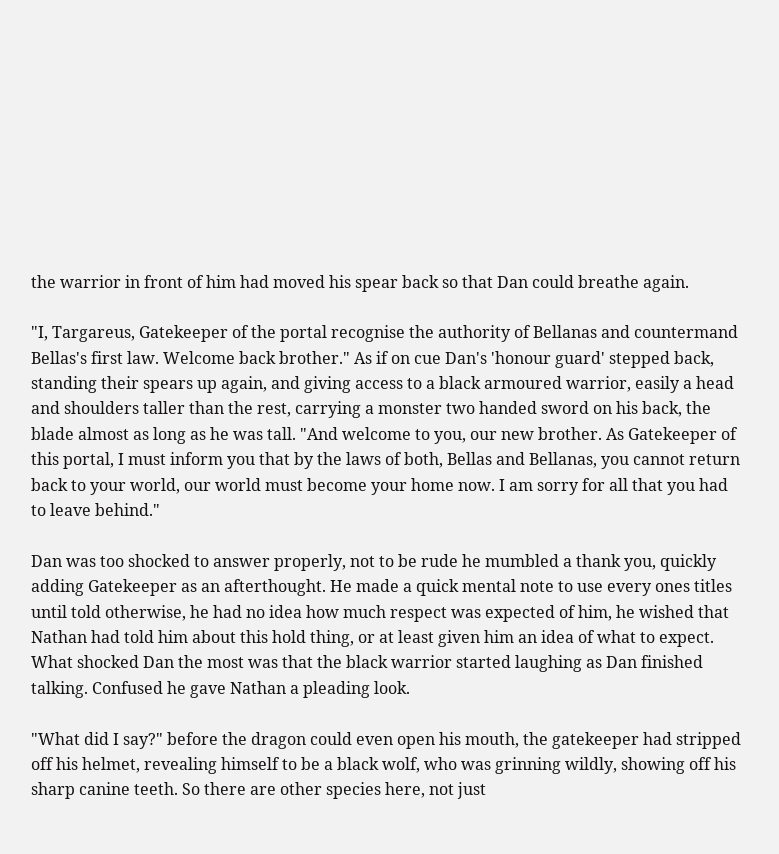the warrior in front of him had moved his spear back so that Dan could breathe again.

"I, Targareus, Gatekeeper of the portal recognise the authority of Bellanas and countermand Bellas's first law. Welcome back brother." As if on cue Dan's 'honour guard' stepped back, standing their spears up again, and giving access to a black armoured warrior, easily a head and shoulders taller than the rest, carrying a monster two handed sword on his back, the blade almost as long as he was tall. "And welcome to you, our new brother. As Gatekeeper of this portal, I must inform you that by the laws of both, Bellas and Bellanas, you cannot return back to your world, our world must become your home now. I am sorry for all that you had to leave behind."

Dan was too shocked to answer properly, not to be rude he mumbled a thank you, quickly adding Gatekeeper as an afterthought. He made a quick mental note to use every ones titles until told otherwise, he had no idea how much respect was expected of him, he wished that Nathan had told him about this hold thing, or at least given him an idea of what to expect. What shocked Dan the most was that the black warrior started laughing as Dan finished talking. Confused he gave Nathan a pleading look.

"What did I say?" before the dragon could even open his mouth, the gatekeeper had stripped off his helmet, revealing himself to be a black wolf, who was grinning wildly, showing off his sharp canine teeth. So there are other species here, not just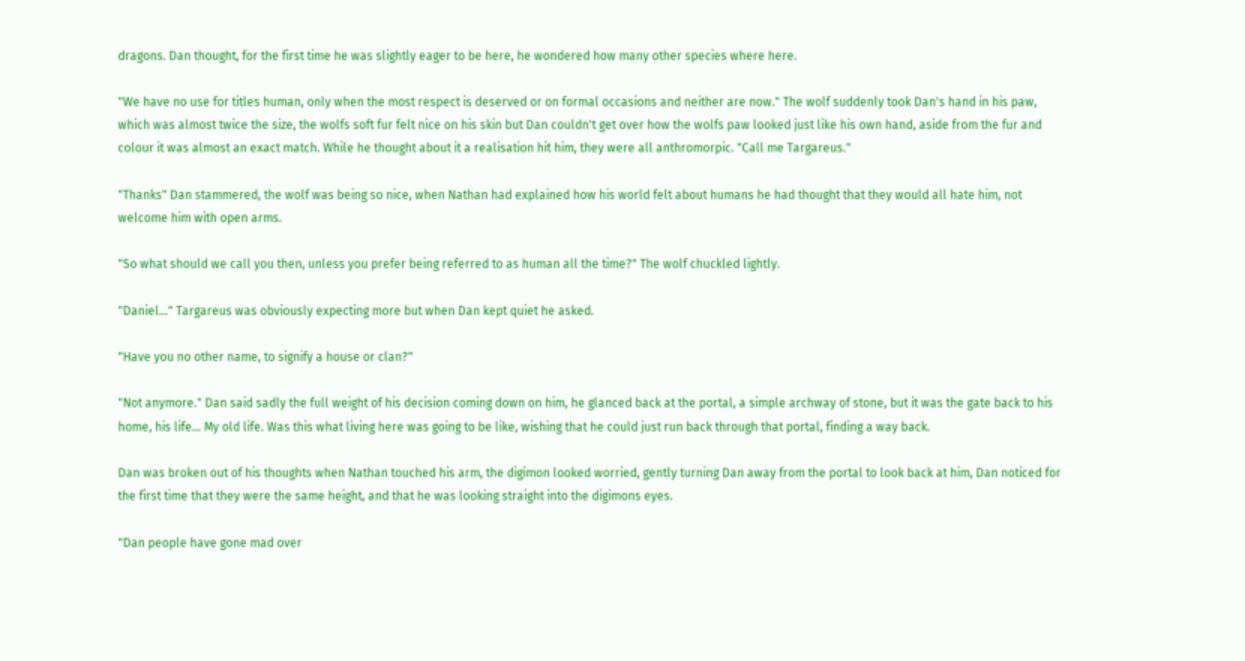dragons. Dan thought, for the first time he was slightly eager to be here, he wondered how many other species where here.

"We have no use for titles human, only when the most respect is deserved or on formal occasions and neither are now." The wolf suddenly took Dan's hand in his paw, which was almost twice the size, the wolfs soft fur felt nice on his skin but Dan couldn't get over how the wolfs paw looked just like his own hand, aside from the fur and colour it was almost an exact match. While he thought about it a realisation hit him, they were all anthromorpic. "Call me Targareus."

"Thanks" Dan stammered, the wolf was being so nice, when Nathan had explained how his world felt about humans he had thought that they would all hate him, not welcome him with open arms.

"So what should we call you then, unless you prefer being referred to as human all the time?" The wolf chuckled lightly.

"Daniel..." Targareus was obviously expecting more but when Dan kept quiet he asked.

"Have you no other name, to signify a house or clan?"

"Not anymore." Dan said sadly the full weight of his decision coming down on him, he glanced back at the portal, a simple archway of stone, but it was the gate back to his home, his life... My old life. Was this what living here was going to be like, wishing that he could just run back through that portal, finding a way back.

Dan was broken out of his thoughts when Nathan touched his arm, the digimon looked worried, gently turning Dan away from the portal to look back at him, Dan noticed for the first time that they were the same height, and that he was looking straight into the digimons eyes.

"Dan people have gone mad over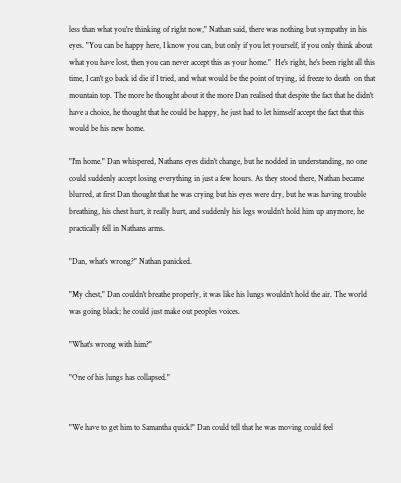less than what you're thinking of right now," Nathan said, there was nothing but sympathy in his eyes. "You can be happy here, I know you can, but only if you let yourself, if you only think about what you have lost, then you can never accept this as your home."  He's right, he's been right all this time, I can't go back id die if I tried, and what would be the point of trying, id freeze to death  on that mountain top. The more he thought about it the more Dan realised that despite the fact that he didn't have a choice, he thought that he could be happy, he just had to let himself accept the fact that this would be his new home.

"I'm home." Dan whispered, Nathans eyes didn't change, but he nodded in understanding, no one could suddenly accept losing everything in just a few hours. As they stood there, Nathan became blurred, at first Dan thought that he was crying but his eyes were dry, but he was having trouble breathing, his chest hurt, it really hurt, and suddenly his legs wouldn't hold him up anymore, he practically fell in Nathans arms.

"Dan, what's wrong?" Nathan panicked.

"My chest," Dan couldn't breathe properly, it was like his lungs wouldn't hold the air. The world was going black; he could just make out peoples voices.

"What's wrong with him?"

"One of his lungs has collapsed."


"We have to get him to Samantha quick!" Dan could tell that he was moving could feel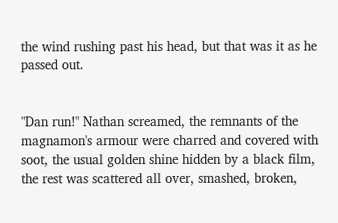the wind rushing past his head, but that was it as he passed out.


"Dan run!" Nathan screamed, the remnants of the magnamon's armour were charred and covered with soot, the usual golden shine hidden by a black film, the rest was scattered all over, smashed, broken,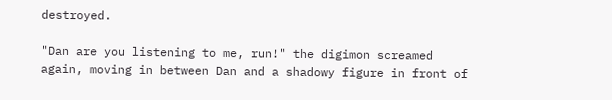destroyed.

"Dan are you listening to me, run!" the digimon screamed again, moving in between Dan and a shadowy figure in front of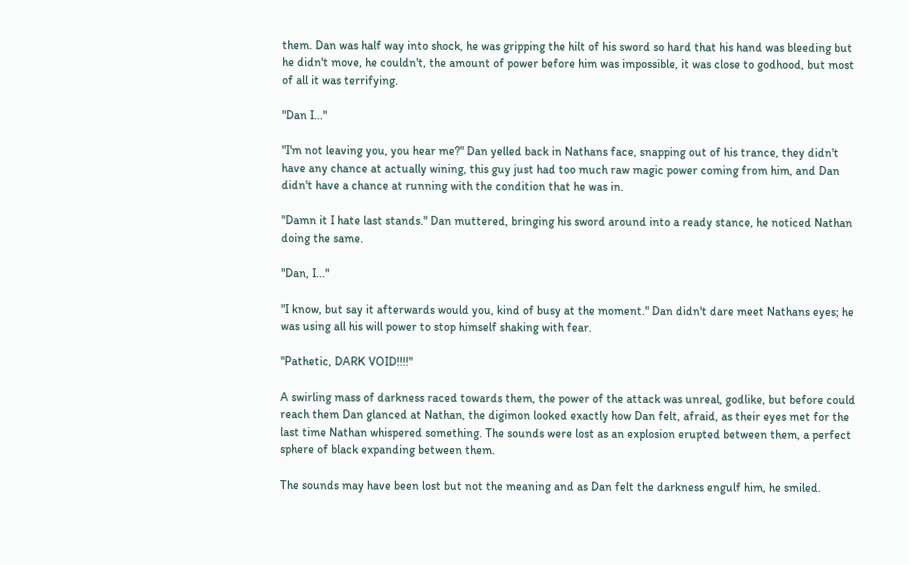them. Dan was half way into shock, he was gripping the hilt of his sword so hard that his hand was bleeding but he didn't move, he couldn't, the amount of power before him was impossible, it was close to godhood, but most of all it was terrifying.

"Dan I..."

"I'm not leaving you, you hear me?" Dan yelled back in Nathans face, snapping out of his trance, they didn't have any chance at actually wining, this guy just had too much raw magic power coming from him, and Dan didn't have a chance at running with the condition that he was in.

"Damn it I hate last stands." Dan muttered, bringing his sword around into a ready stance, he noticed Nathan doing the same.

"Dan, I..."

"I know, but say it afterwards would you, kind of busy at the moment." Dan didn't dare meet Nathans eyes; he was using all his will power to stop himself shaking with fear.

"Pathetic, DARK VOID!!!!"

A swirling mass of darkness raced towards them, the power of the attack was unreal, godlike, but before could reach them Dan glanced at Nathan, the digimon looked exactly how Dan felt, afraid, as their eyes met for the last time Nathan whispered something. The sounds were lost as an explosion erupted between them, a perfect sphere of black expanding between them.

The sounds may have been lost but not the meaning and as Dan felt the darkness engulf him, he smiled.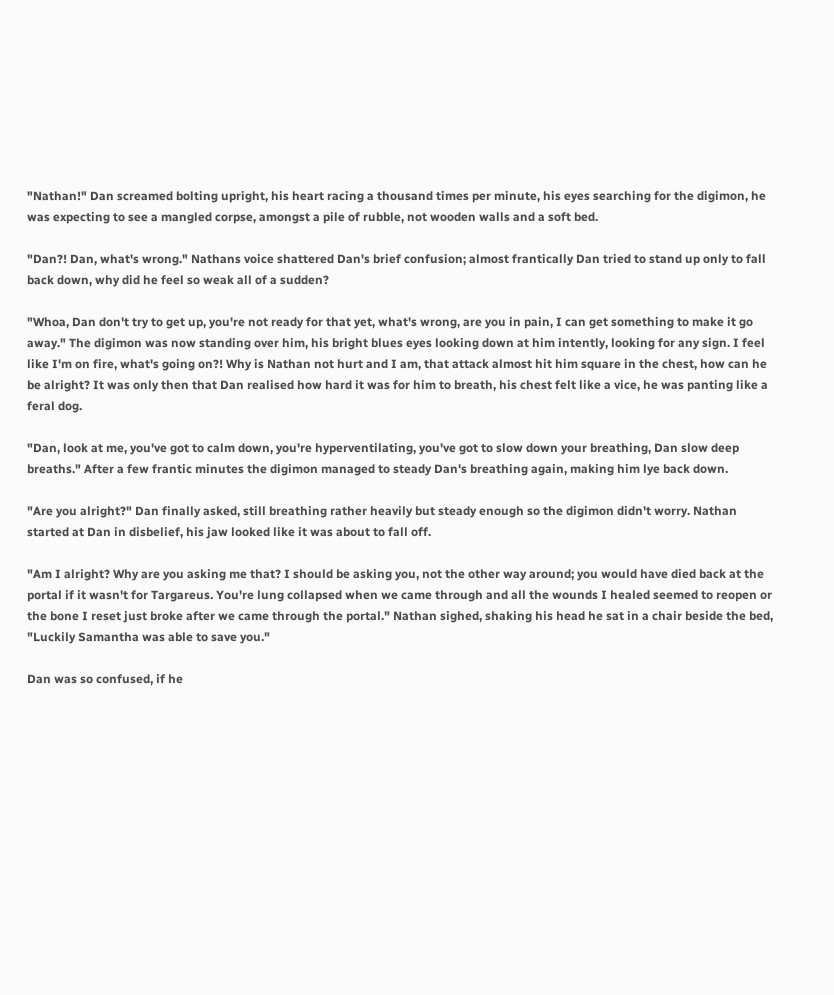"Nathan!" Dan screamed bolting upright, his heart racing a thousand times per minute, his eyes searching for the digimon, he was expecting to see a mangled corpse, amongst a pile of rubble, not wooden walls and a soft bed.

"Dan?! Dan, what's wrong." Nathans voice shattered Dan's brief confusion; almost frantically Dan tried to stand up only to fall back down, why did he feel so weak all of a sudden?

"Whoa, Dan don't try to get up, you're not ready for that yet, what's wrong, are you in pain, I can get something to make it go away." The digimon was now standing over him, his bright blues eyes looking down at him intently, looking for any sign. I feel like I'm on fire, what's going on?! Why is Nathan not hurt and I am, that attack almost hit him square in the chest, how can he be alright? It was only then that Dan realised how hard it was for him to breath, his chest felt like a vice, he was panting like a feral dog.

"Dan, look at me, you've got to calm down, you're hyperventilating, you've got to slow down your breathing, Dan slow deep breaths." After a few frantic minutes the digimon managed to steady Dan's breathing again, making him lye back down.

"Are you alright?" Dan finally asked, still breathing rather heavily but steady enough so the digimon didn't worry. Nathan started at Dan in disbelief, his jaw looked like it was about to fall off.

"Am I alright? Why are you asking me that? I should be asking you, not the other way around; you would have died back at the portal if it wasn't for Targareus. You're lung collapsed when we came through and all the wounds I healed seemed to reopen or the bone I reset just broke after we came through the portal." Nathan sighed, shaking his head he sat in a chair beside the bed, "Luckily Samantha was able to save you."

Dan was so confused, if he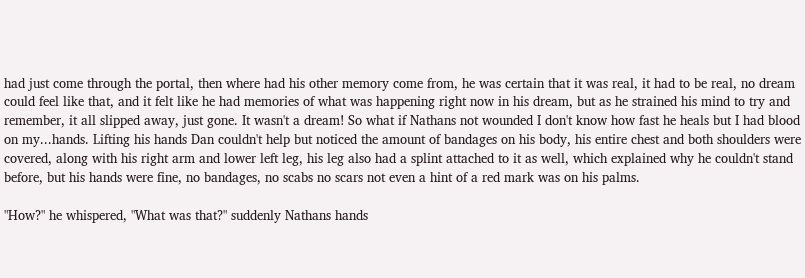had just come through the portal, then where had his other memory come from, he was certain that it was real, it had to be real, no dream could feel like that, and it felt like he had memories of what was happening right now in his dream, but as he strained his mind to try and remember, it all slipped away, just gone. It wasn't a dream! So what if Nathans not wounded I don't know how fast he heals but I had blood on my...hands. Lifting his hands Dan couldn't help but noticed the amount of bandages on his body, his entire chest and both shoulders were covered, along with his right arm and lower left leg, his leg also had a splint attached to it as well, which explained why he couldn't stand before, but his hands were fine, no bandages, no scabs no scars not even a hint of a red mark was on his palms.

"How?" he whispered, "What was that?" suddenly Nathans hands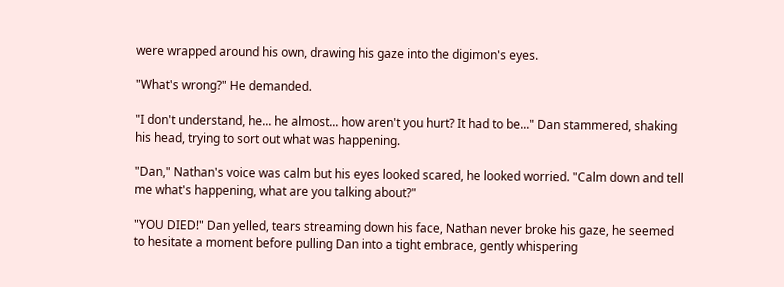were wrapped around his own, drawing his gaze into the digimon's eyes.

"What's wrong?" He demanded.

"I don't understand, he... he almost... how aren't you hurt? It had to be..." Dan stammered, shaking his head, trying to sort out what was happening.

"Dan," Nathan's voice was calm but his eyes looked scared, he looked worried. "Calm down and tell me what's happening, what are you talking about?"

"YOU DIED!" Dan yelled, tears streaming down his face, Nathan never broke his gaze, he seemed to hesitate a moment before pulling Dan into a tight embrace, gently whispering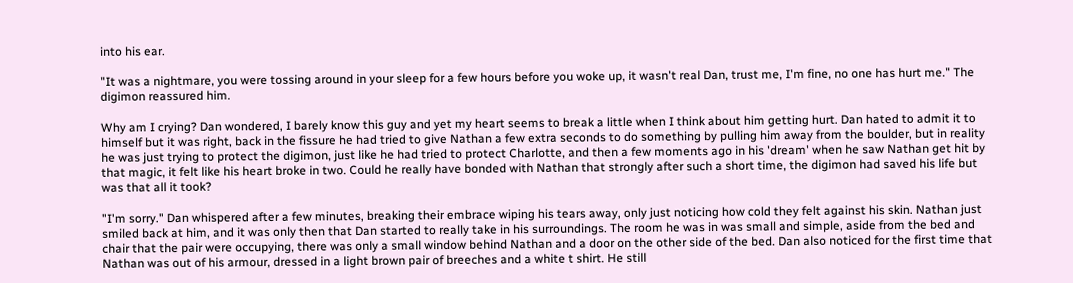into his ear.

"It was a nightmare, you were tossing around in your sleep for a few hours before you woke up, it wasn't real Dan, trust me, I'm fine, no one has hurt me." The digimon reassured him.

Why am I crying? Dan wondered, I barely know this guy and yet my heart seems to break a little when I think about him getting hurt. Dan hated to admit it to himself but it was right, back in the fissure he had tried to give Nathan a few extra seconds to do something by pulling him away from the boulder, but in reality he was just trying to protect the digimon, just like he had tried to protect Charlotte, and then a few moments ago in his 'dream' when he saw Nathan get hit by that magic, it felt like his heart broke in two. Could he really have bonded with Nathan that strongly after such a short time, the digimon had saved his life but was that all it took?

"I'm sorry." Dan whispered after a few minutes, breaking their embrace wiping his tears away, only just noticing how cold they felt against his skin. Nathan just smiled back at him, and it was only then that Dan started to really take in his surroundings. The room he was in was small and simple, aside from the bed and chair that the pair were occupying, there was only a small window behind Nathan and a door on the other side of the bed. Dan also noticed for the first time that Nathan was out of his armour, dressed in a light brown pair of breeches and a white t shirt. He still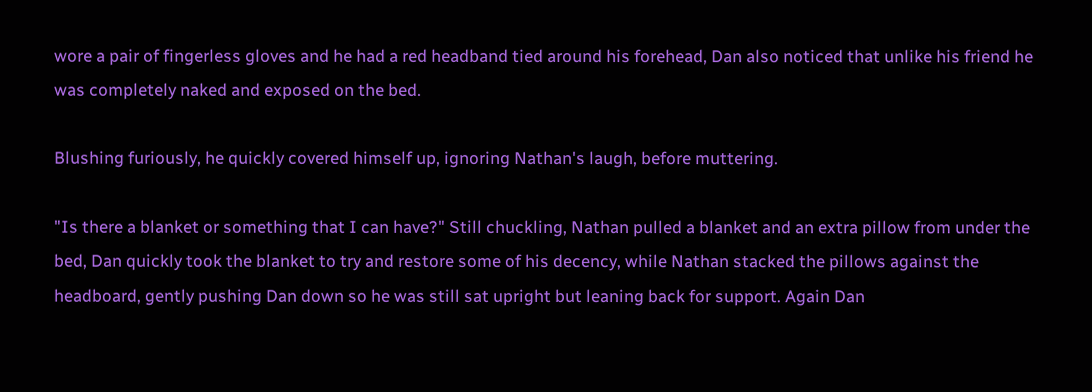wore a pair of fingerless gloves and he had a red headband tied around his forehead, Dan also noticed that unlike his friend he was completely naked and exposed on the bed.

Blushing furiously, he quickly covered himself up, ignoring Nathan's laugh, before muttering.

"Is there a blanket or something that I can have?" Still chuckling, Nathan pulled a blanket and an extra pillow from under the bed, Dan quickly took the blanket to try and restore some of his decency, while Nathan stacked the pillows against the headboard, gently pushing Dan down so he was still sat upright but leaning back for support. Again Dan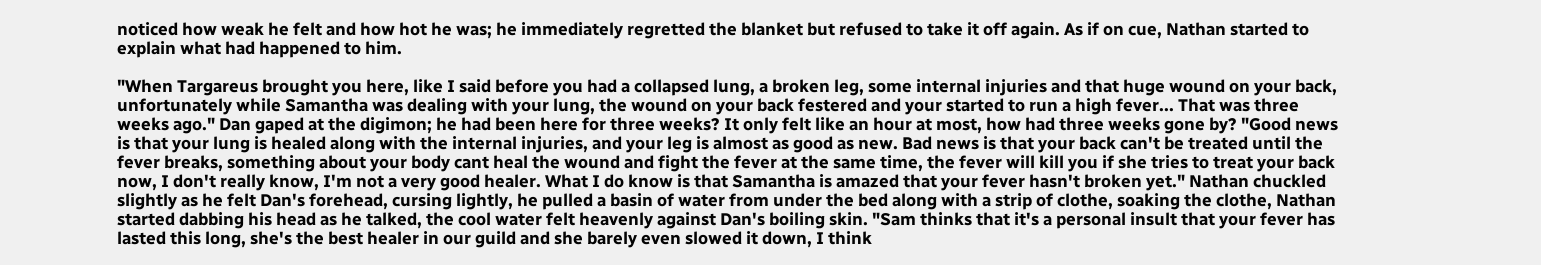noticed how weak he felt and how hot he was; he immediately regretted the blanket but refused to take it off again. As if on cue, Nathan started to explain what had happened to him.

"When Targareus brought you here, like I said before you had a collapsed lung, a broken leg, some internal injuries and that huge wound on your back, unfortunately while Samantha was dealing with your lung, the wound on your back festered and your started to run a high fever... That was three weeks ago." Dan gaped at the digimon; he had been here for three weeks? It only felt like an hour at most, how had three weeks gone by? "Good news is that your lung is healed along with the internal injuries, and your leg is almost as good as new. Bad news is that your back can't be treated until the fever breaks, something about your body cant heal the wound and fight the fever at the same time, the fever will kill you if she tries to treat your back now, I don't really know, I'm not a very good healer. What I do know is that Samantha is amazed that your fever hasn't broken yet." Nathan chuckled slightly as he felt Dan's forehead, cursing lightly, he pulled a basin of water from under the bed along with a strip of clothe, soaking the clothe, Nathan started dabbing his head as he talked, the cool water felt heavenly against Dan's boiling skin. "Sam thinks that it's a personal insult that your fever has lasted this long, she's the best healer in our guild and she barely even slowed it down, I think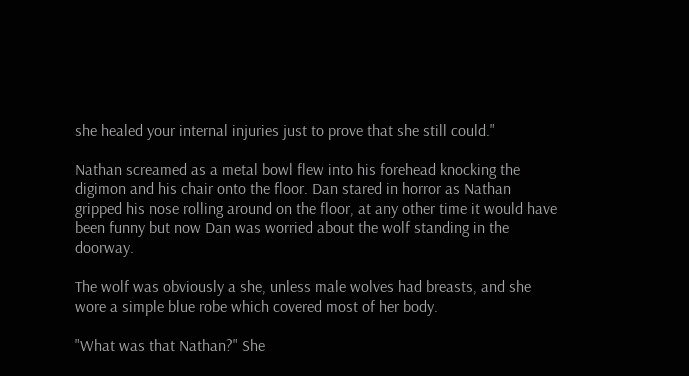she healed your internal injuries just to prove that she still could."

Nathan screamed as a metal bowl flew into his forehead knocking the digimon and his chair onto the floor. Dan stared in horror as Nathan gripped his nose rolling around on the floor, at any other time it would have been funny but now Dan was worried about the wolf standing in the doorway.

The wolf was obviously a she, unless male wolves had breasts, and she wore a simple blue robe which covered most of her body.

"What was that Nathan?" She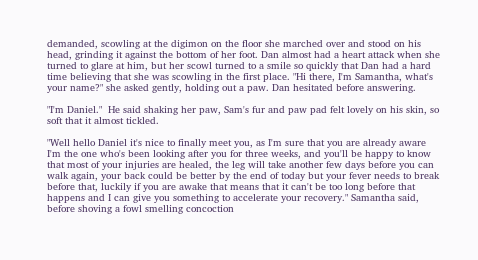demanded, scowling at the digimon on the floor she marched over and stood on his head, grinding it against the bottom of her foot. Dan almost had a heart attack when she turned to glare at him, but her scowl turned to a smile so quickly that Dan had a hard time believing that she was scowling in the first place. "Hi there, I'm Samantha, what's your name?" she asked gently, holding out a paw. Dan hesitated before answering.

"I'm Daniel."  He said shaking her paw, Sam's fur and paw pad felt lovely on his skin, so soft that it almost tickled.

"Well hello Daniel it's nice to finally meet you, as I'm sure that you are already aware I'm the one who's been looking after you for three weeks, and you'll be happy to know that most of your injuries are healed, the leg will take another few days before you can walk again, your back could be better by the end of today but your fever needs to break before that, luckily if you are awake that means that it can't be too long before that happens and I can give you something to accelerate your recovery." Samantha said, before shoving a fowl smelling concoction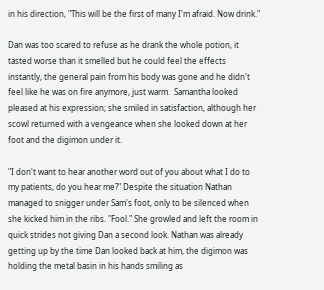in his direction, "This will be the first of many I'm afraid. Now drink."

Dan was too scared to refuse as he drank the whole potion, it tasted worse than it smelled but he could feel the effects instantly, the general pain from his body was gone and he didn't feel like he was on fire anymore, just warm.  Samantha looked pleased at his expression; she smiled in satisfaction, although her scowl returned with a vengeance when she looked down at her foot and the digimon under it.

"I don't want to hear another word out of you about what I do to my patients, do you hear me?" Despite the situation Nathan managed to snigger under Sam's foot, only to be silenced when she kicked him in the ribs. "Fool." She growled and left the room in quick strides not giving Dan a second look. Nathan was already getting up by the time Dan looked back at him, the digimon was holding the metal basin in his hands smiling as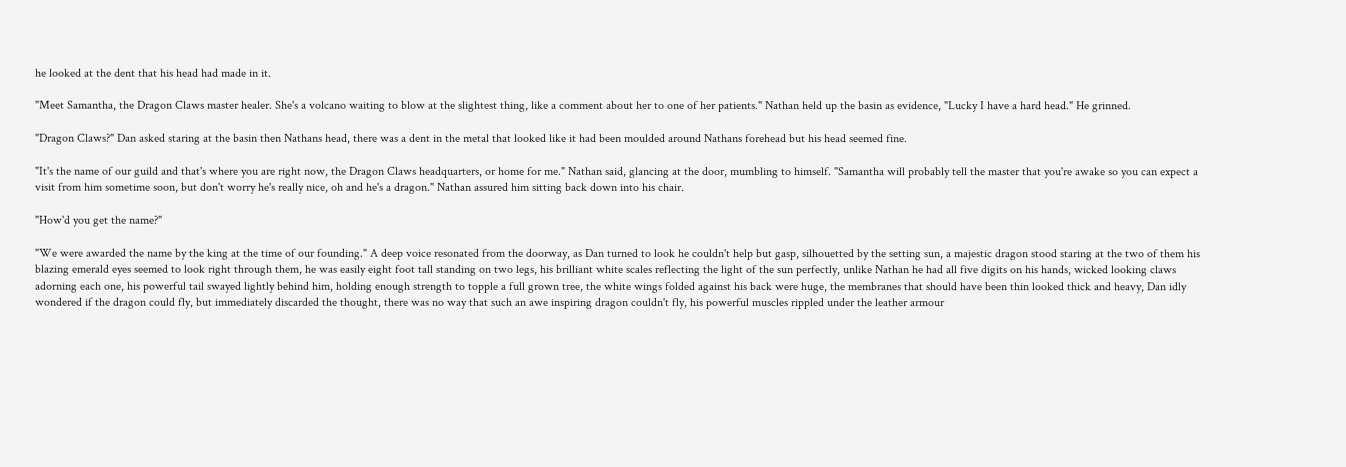he looked at the dent that his head had made in it.

"Meet Samantha, the Dragon Claws master healer. She's a volcano waiting to blow at the slightest thing, like a comment about her to one of her patients." Nathan held up the basin as evidence, "Lucky I have a hard head." He grinned.

"Dragon Claws?" Dan asked staring at the basin then Nathans head, there was a dent in the metal that looked like it had been moulded around Nathans forehead but his head seemed fine.

"It's the name of our guild and that's where you are right now, the Dragon Claws headquarters, or home for me." Nathan said, glancing at the door, mumbling to himself. "Samantha will probably tell the master that you're awake so you can expect a visit from him sometime soon, but don't worry he's really nice, oh and he's a dragon." Nathan assured him sitting back down into his chair.

"How'd you get the name?"

"We were awarded the name by the king at the time of our founding." A deep voice resonated from the doorway, as Dan turned to look he couldn't help but gasp, silhouetted by the setting sun, a majestic dragon stood staring at the two of them his blazing emerald eyes seemed to look right through them, he was easily eight foot tall standing on two legs, his brilliant white scales reflecting the light of the sun perfectly, unlike Nathan he had all five digits on his hands, wicked looking claws adorning each one, his powerful tail swayed lightly behind him, holding enough strength to topple a full grown tree, the white wings folded against his back were huge, the membranes that should have been thin looked thick and heavy, Dan idly wondered if the dragon could fly, but immediately discarded the thought, there was no way that such an awe inspiring dragon couldn't fly, his powerful muscles rippled under the leather armour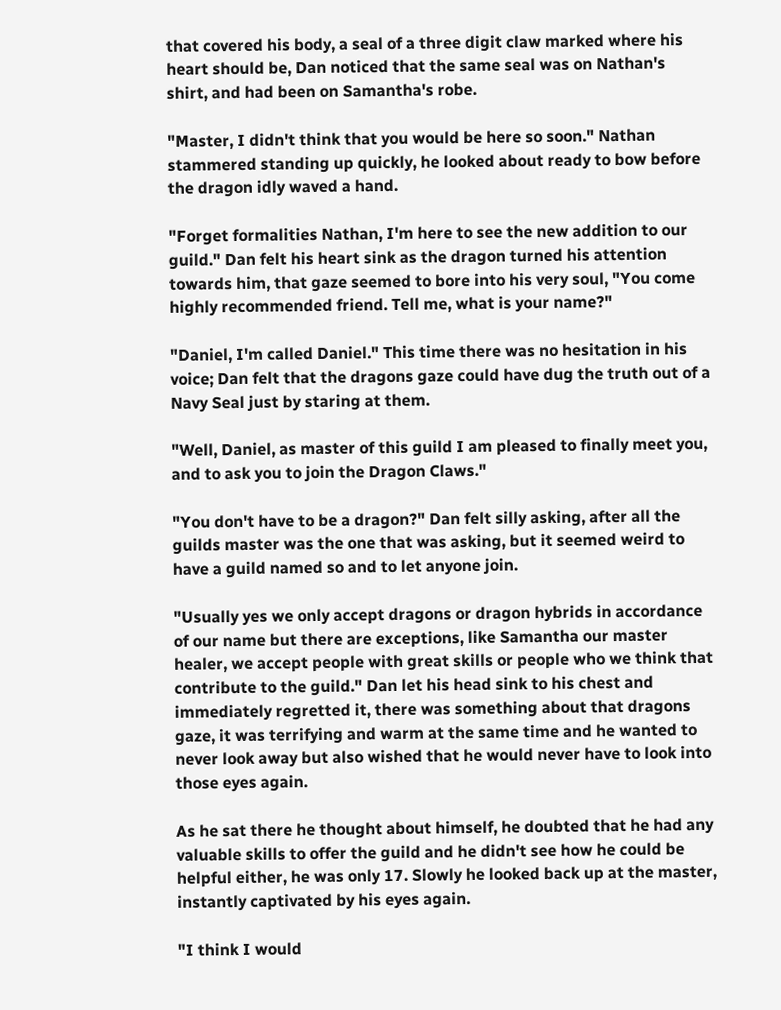that covered his body, a seal of a three digit claw marked where his heart should be, Dan noticed that the same seal was on Nathan's shirt, and had been on Samantha's robe.

"Master, I didn't think that you would be here so soon." Nathan stammered standing up quickly, he looked about ready to bow before the dragon idly waved a hand.

"Forget formalities Nathan, I'm here to see the new addition to our guild." Dan felt his heart sink as the dragon turned his attention towards him, that gaze seemed to bore into his very soul, "You come highly recommended friend. Tell me, what is your name?"

"Daniel, I'm called Daniel." This time there was no hesitation in his voice; Dan felt that the dragons gaze could have dug the truth out of a Navy Seal just by staring at them.

"Well, Daniel, as master of this guild I am pleased to finally meet you, and to ask you to join the Dragon Claws."

"You don't have to be a dragon?" Dan felt silly asking, after all the guilds master was the one that was asking, but it seemed weird to have a guild named so and to let anyone join.

"Usually yes we only accept dragons or dragon hybrids in accordance of our name but there are exceptions, like Samantha our master healer, we accept people with great skills or people who we think that contribute to the guild." Dan let his head sink to his chest and immediately regretted it, there was something about that dragons gaze, it was terrifying and warm at the same time and he wanted to never look away but also wished that he would never have to look into those eyes again.

As he sat there he thought about himself, he doubted that he had any valuable skills to offer the guild and he didn't see how he could be helpful either, he was only 17. Slowly he looked back up at the master, instantly captivated by his eyes again.

"I think I would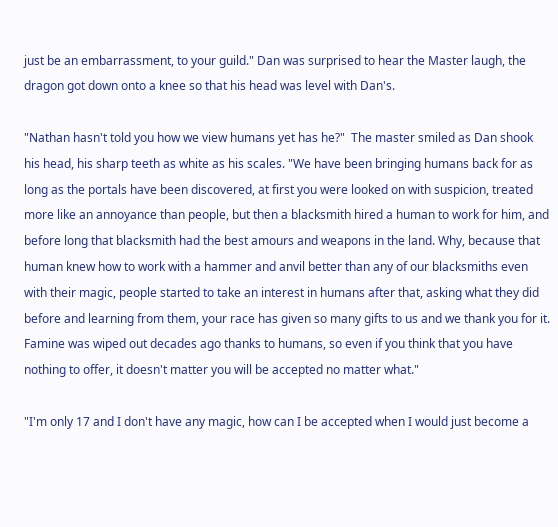just be an embarrassment, to your guild." Dan was surprised to hear the Master laugh, the dragon got down onto a knee so that his head was level with Dan's.

"Nathan hasn't told you how we view humans yet has he?"  The master smiled as Dan shook his head, his sharp teeth as white as his scales. "We have been bringing humans back for as long as the portals have been discovered, at first you were looked on with suspicion, treated more like an annoyance than people, but then a blacksmith hired a human to work for him, and before long that blacksmith had the best amours and weapons in the land. Why, because that human knew how to work with a hammer and anvil better than any of our blacksmiths even with their magic, people started to take an interest in humans after that, asking what they did before and learning from them, your race has given so many gifts to us and we thank you for it. Famine was wiped out decades ago thanks to humans, so even if you think that you have nothing to offer, it doesn't matter you will be accepted no matter what."

"I'm only 17 and I don't have any magic, how can I be accepted when I would just become a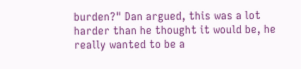burden?" Dan argued, this was a lot harder than he thought it would be, he really wanted to be a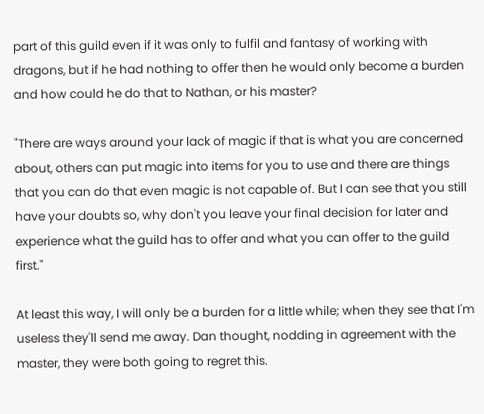part of this guild even if it was only to fulfil and fantasy of working with dragons, but if he had nothing to offer then he would only become a burden and how could he do that to Nathan, or his master?

"There are ways around your lack of magic if that is what you are concerned about, others can put magic into items for you to use and there are things that you can do that even magic is not capable of. But I can see that you still have your doubts so, why don't you leave your final decision for later and experience what the guild has to offer and what you can offer to the guild first."

At least this way, I will only be a burden for a little while; when they see that I'm useless they'll send me away. Dan thought, nodding in agreement with the master, they were both going to regret this.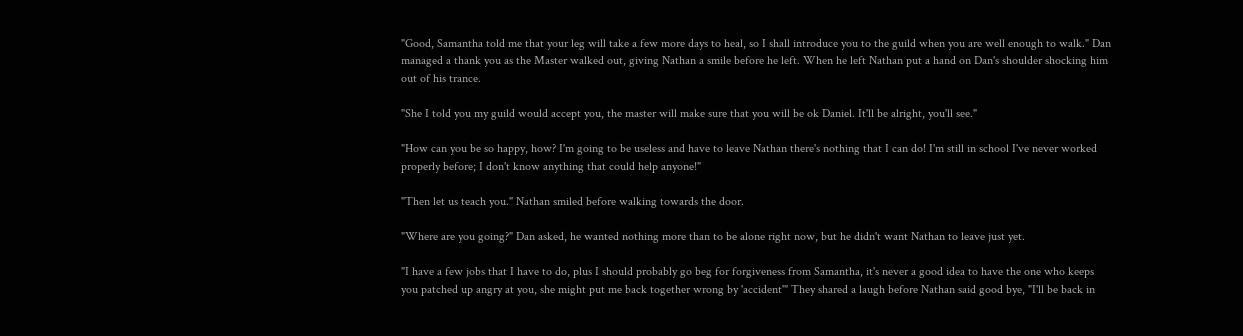"Good, Samantha told me that your leg will take a few more days to heal, so I shall introduce you to the guild when you are well enough to walk." Dan managed a thank you as the Master walked out, giving Nathan a smile before he left. When he left Nathan put a hand on Dan's shoulder shocking him out of his trance.

"She I told you my guild would accept you, the master will make sure that you will be ok Daniel. It'll be alright, you'll see."

"How can you be so happy, how? I'm going to be useless and have to leave Nathan there's nothing that I can do! I'm still in school I've never worked properly before; I don't know anything that could help anyone!"

"Then let us teach you." Nathan smiled before walking towards the door.

"Where are you going?" Dan asked, he wanted nothing more than to be alone right now, but he didn't want Nathan to leave just yet.

"I have a few jobs that I have to do, plus I should probably go beg for forgiveness from Samantha, it's never a good idea to have the one who keeps you patched up angry at you, she might put me back together wrong by 'accident'" They shared a laugh before Nathan said good bye, "I'll be back in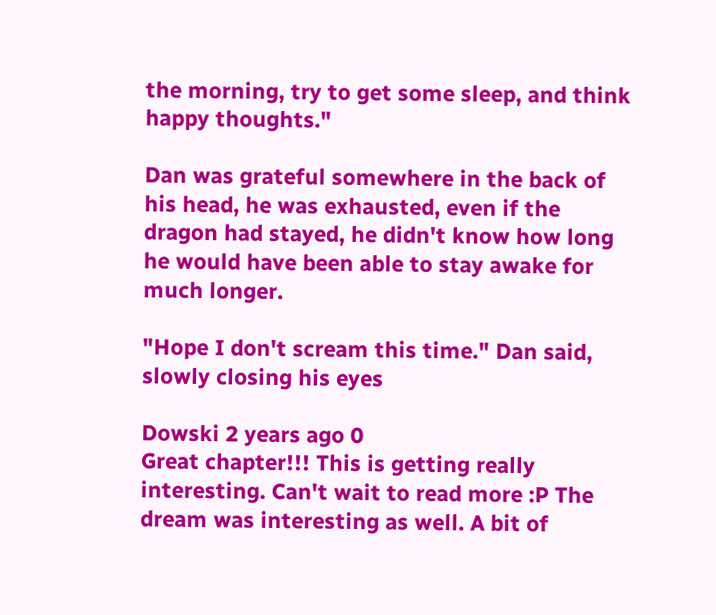the morning, try to get some sleep, and think happy thoughts."

Dan was grateful somewhere in the back of his head, he was exhausted, even if the dragon had stayed, he didn't know how long he would have been able to stay awake for much longer.

"Hope I don't scream this time." Dan said, slowly closing his eyes

Dowski 2 years ago 0
Great chapter!!! This is getting really interesting. Can't wait to read more :P The dream was interesting as well. A bit of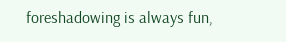foreshadowing is always fun,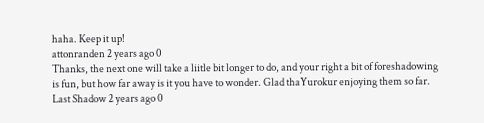haha. Keep it up!
attonranden 2 years ago 0
Thanks, the next one will take a liitle bit longer to do, and your right a bit of foreshadowing is fun, but how far away is it you have to wonder. Glad thaYurokur enjoying them so far.
Last Shadow 2 years ago 0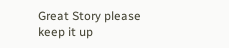Great Story please keep it up